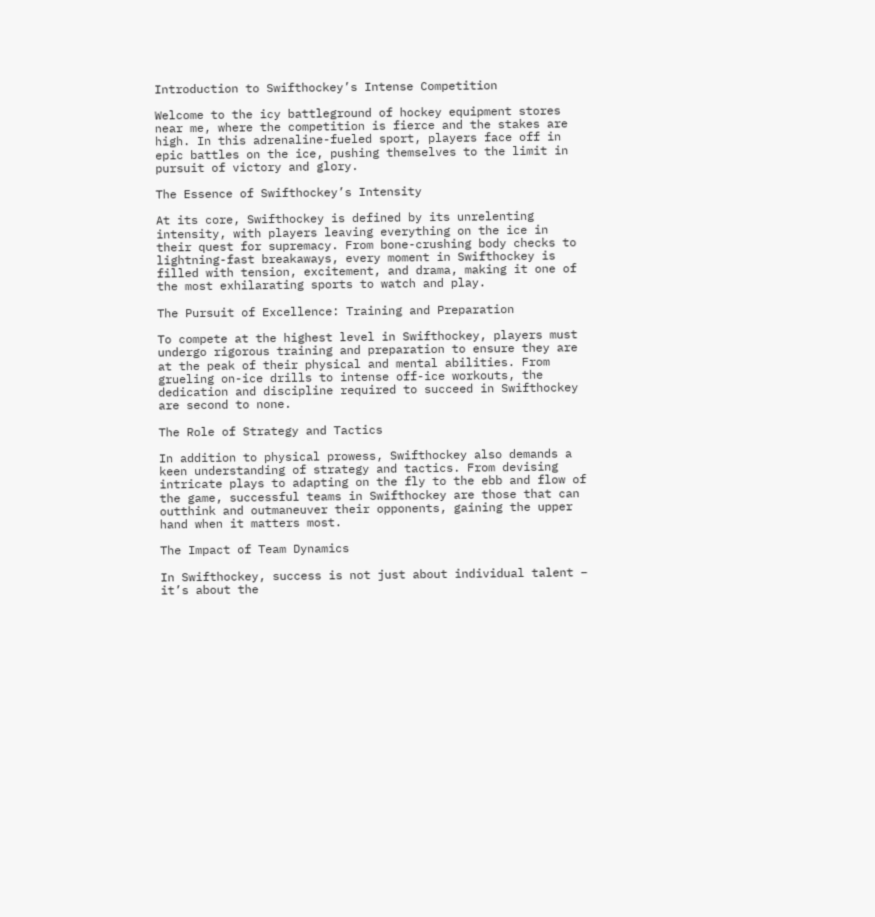Introduction to Swifthockey’s Intense Competition

Welcome to the icy battleground of hockey equipment stores near me, where the competition is fierce and the stakes are high. In this adrenaline-fueled sport, players face off in epic battles on the ice, pushing themselves to the limit in pursuit of victory and glory.

The Essence of Swifthockey’s Intensity

At its core, Swifthockey is defined by its unrelenting intensity, with players leaving everything on the ice in their quest for supremacy. From bone-crushing body checks to lightning-fast breakaways, every moment in Swifthockey is filled with tension, excitement, and drama, making it one of the most exhilarating sports to watch and play.

The Pursuit of Excellence: Training and Preparation

To compete at the highest level in Swifthockey, players must undergo rigorous training and preparation to ensure they are at the peak of their physical and mental abilities. From grueling on-ice drills to intense off-ice workouts, the dedication and discipline required to succeed in Swifthockey are second to none.

The Role of Strategy and Tactics

In addition to physical prowess, Swifthockey also demands a keen understanding of strategy and tactics. From devising intricate plays to adapting on the fly to the ebb and flow of the game, successful teams in Swifthockey are those that can outthink and outmaneuver their opponents, gaining the upper hand when it matters most.

The Impact of Team Dynamics

In Swifthockey, success is not just about individual talent – it’s about the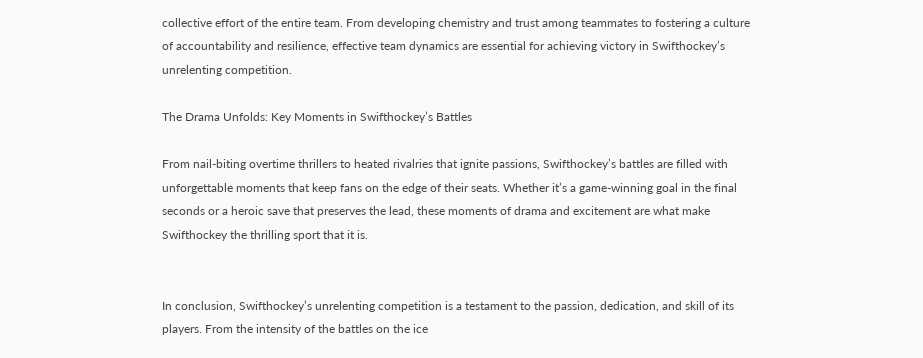collective effort of the entire team. From developing chemistry and trust among teammates to fostering a culture of accountability and resilience, effective team dynamics are essential for achieving victory in Swifthockey’s unrelenting competition.

The Drama Unfolds: Key Moments in Swifthockey’s Battles

From nail-biting overtime thrillers to heated rivalries that ignite passions, Swifthockey’s battles are filled with unforgettable moments that keep fans on the edge of their seats. Whether it’s a game-winning goal in the final seconds or a heroic save that preserves the lead, these moments of drama and excitement are what make Swifthockey the thrilling sport that it is.


In conclusion, Swifthockey’s unrelenting competition is a testament to the passion, dedication, and skill of its players. From the intensity of the battles on the ice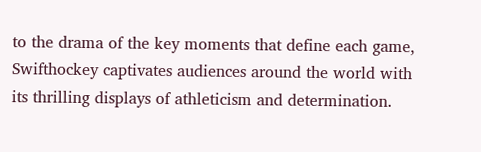to the drama of the key moments that define each game, Swifthockey captivates audiences around the world with its thrilling displays of athleticism and determination.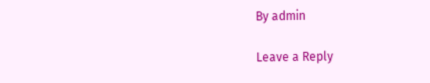By admin

Leave a Reply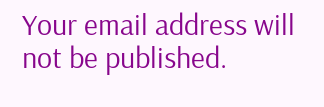Your email address will not be published.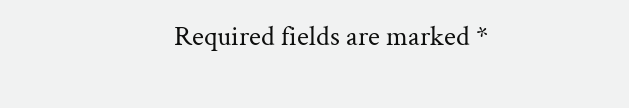Required fields are marked *